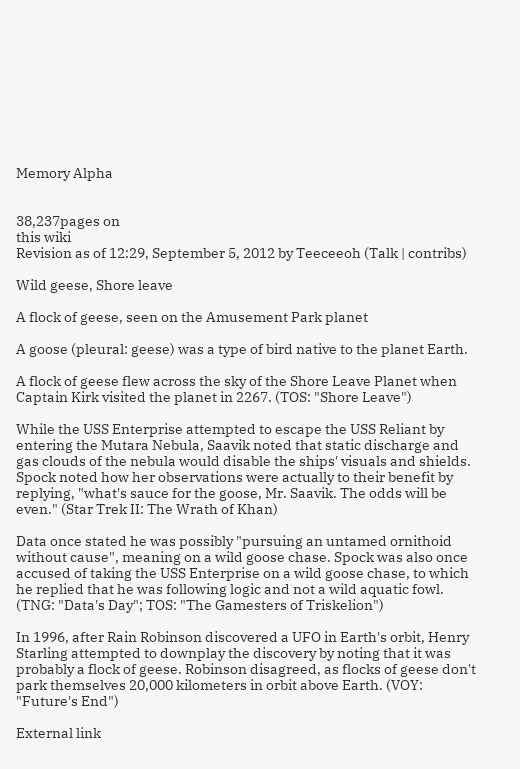Memory Alpha


38,237pages on
this wiki
Revision as of 12:29, September 5, 2012 by Teeceeoh (Talk | contribs)

Wild geese, Shore leave

A flock of geese, seen on the Amusement Park planet

A goose (pleural: geese) was a type of bird native to the planet Earth.

A flock of geese flew across the sky of the Shore Leave Planet when Captain Kirk visited the planet in 2267. (TOS: "Shore Leave")

While the USS Enterprise attempted to escape the USS Reliant by entering the Mutara Nebula, Saavik noted that static discharge and gas clouds of the nebula would disable the ships' visuals and shields. Spock noted how her observations were actually to their benefit by replying, "what's sauce for the goose, Mr. Saavik. The odds will be even." (Star Trek II: The Wrath of Khan)

Data once stated he was possibly "pursuing an untamed ornithoid without cause", meaning on a wild goose chase. Spock was also once accused of taking the USS Enterprise on a wild goose chase, to which he replied that he was following logic and not a wild aquatic fowl. (TNG: "Data's Day"; TOS: "The Gamesters of Triskelion")

In 1996, after Rain Robinson discovered a UFO in Earth's orbit, Henry Starling attempted to downplay the discovery by noting that it was probably a flock of geese. Robinson disagreed, as flocks of geese don't park themselves 20,000 kilometers in orbit above Earth. (VOY: "Future's End")

External link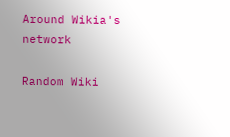Around Wikia's network

Random Wiki